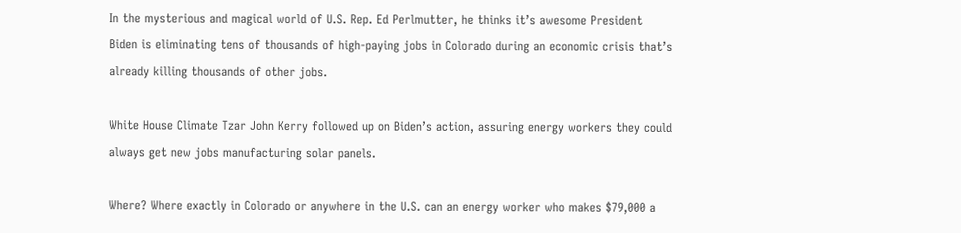In the mysterious and magical world of U.S. Rep. Ed Perlmutter, he thinks it’s awesome President Biden is eliminating tens of thousands of high-paying jobs in Colorado during an economic crisis that’s already killing thousands of other jobs.

White House Climate Tzar John Kerry followed up on Biden’s action, assuring energy workers they could always get new jobs manufacturing solar panels.

Where? Where exactly in Colorado or anywhere in the U.S. can an energy worker who makes $79,000 a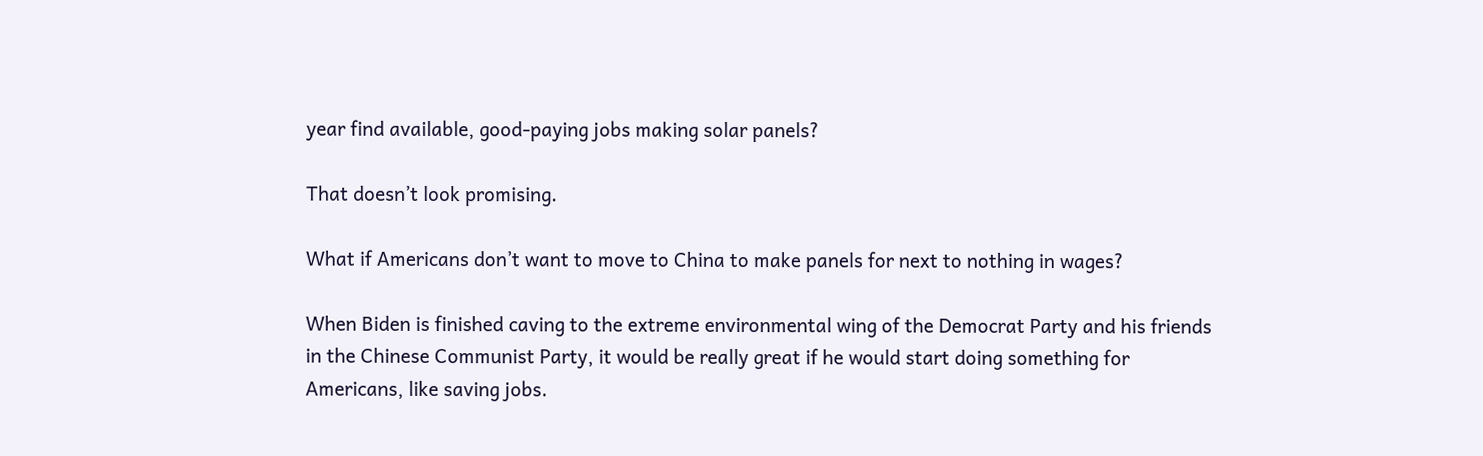year find available, good-paying jobs making solar panels?

That doesn’t look promising.

What if Americans don’t want to move to China to make panels for next to nothing in wages?

When Biden is finished caving to the extreme environmental wing of the Democrat Party and his friends in the Chinese Communist Party, it would be really great if he would start doing something for Americans, like saving jobs.